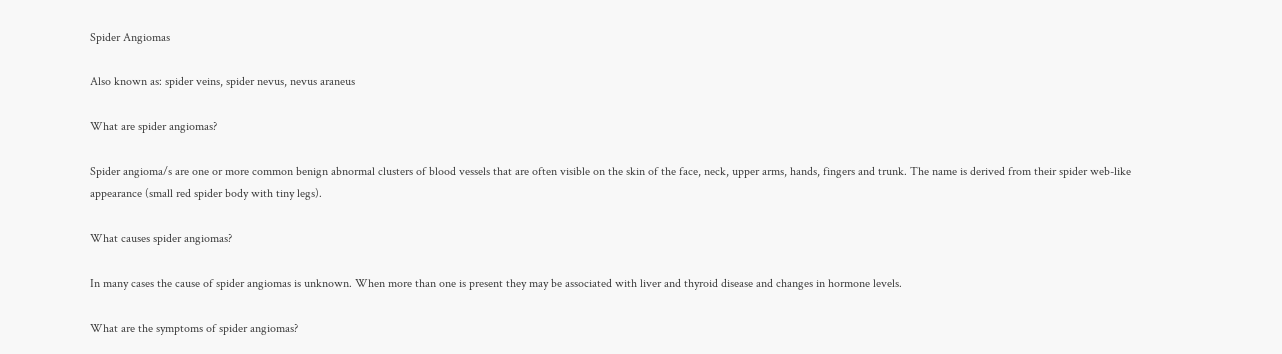Spider Angiomas

Also known as: spider veins, spider nevus, nevus araneus

What are spider angiomas?

Spider angioma/s are one or more common benign abnormal clusters of blood vessels that are often visible on the skin of the face, neck, upper arms, hands, fingers and trunk. The name is derived from their spider web-like appearance (small red spider body with tiny legs).

What causes spider angiomas?

In many cases the cause of spider angiomas is unknown. When more than one is present they may be associated with liver and thyroid disease and changes in hormone levels.

What are the symptoms of spider angiomas?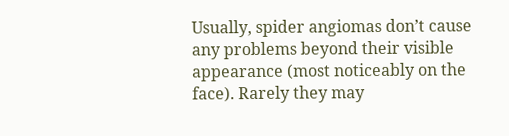Usually, spider angiomas don’t cause any problems beyond their visible appearance (most noticeably on the face). Rarely they may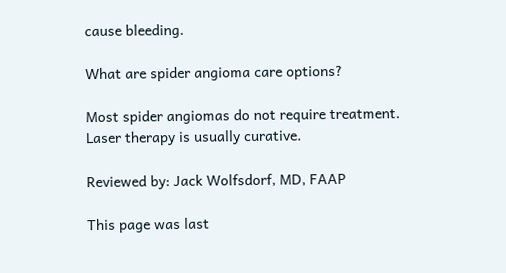cause bleeding.

What are spider angioma care options?

Most spider angiomas do not require treatment. Laser therapy is usually curative.

Reviewed by: Jack Wolfsdorf, MD, FAAP

This page was last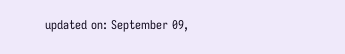updated on: September 09,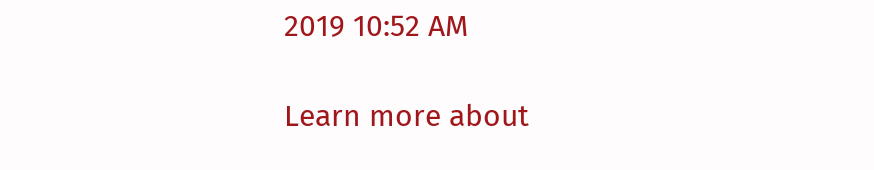2019 10:52 AM

Learn more about